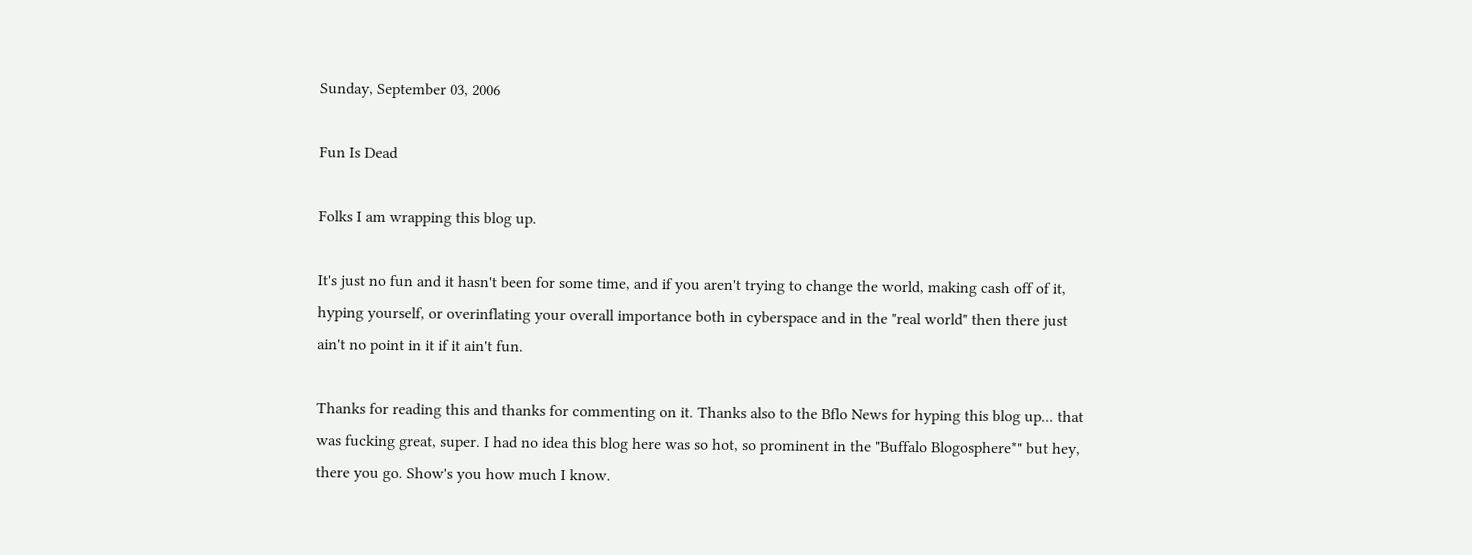Sunday, September 03, 2006

Fun Is Dead

Folks I am wrapping this blog up.

It's just no fun and it hasn't been for some time, and if you aren't trying to change the world, making cash off of it, hyping yourself, or overinflating your overall importance both in cyberspace and in the "real world" then there just ain't no point in it if it ain't fun.

Thanks for reading this and thanks for commenting on it. Thanks also to the Bflo News for hyping this blog up... that was fucking great, super. I had no idea this blog here was so hot, so prominent in the "Buffalo Blogosphere*" but hey, there you go. Show's you how much I know.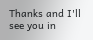Thanks and I'll see you in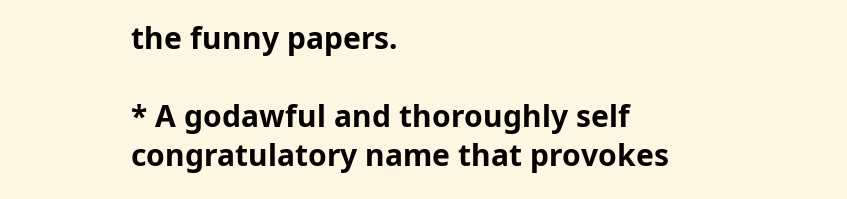the funny papers.

* A godawful and thoroughly self congratulatory name that provokes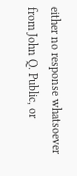either no response whatsoever from John Q. Public, or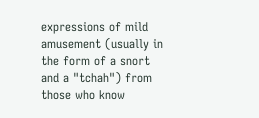expressions of mild amusement (usually in the form of a snort and a "tchah") from those who know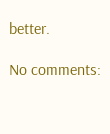better.

No comments: